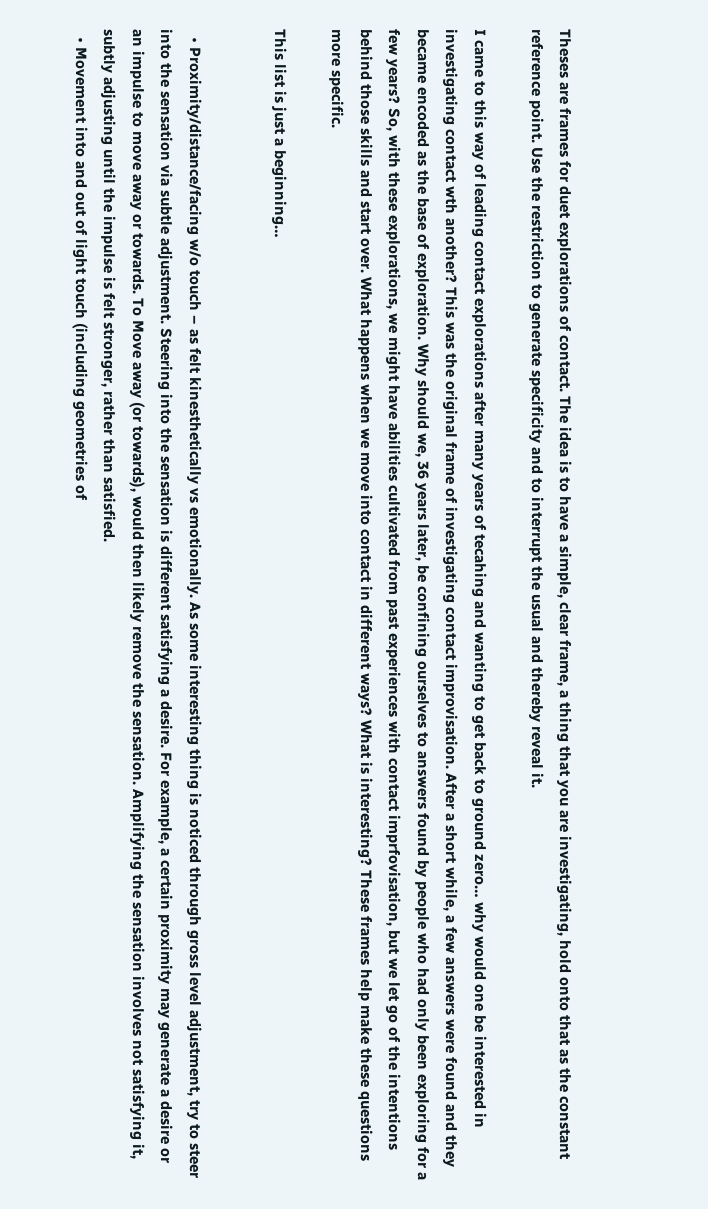Theses are frames for duet explorations of contact. The idea is to have a simple, clear frame, a thing that you are investigating, hold onto that as the constant reference point. Use the restriction to generate specificity and to interrupt the usual and thereby reveal it.

I came to this way of leading contact explorations after many years of tecahing and wanting to get back to ground zero… why would one be interested in investigating contact wth another? This was the original frame of investigating contact improvisation. After a short while, a few answers were found and they became encoded as the base of exploration. Why should we, 36 years later, be confining ourselves to answers found by people who had only been exploring for a few years? So, with these explorations, we might have abilities cultivated from past experiences with contact imprfovisation, but we let go of the intentions behind those skills and start over. What happens when we move into contact in different ways? What is interesting? These frames help make these questions more specific.

This list is just a beginning…


  • Proximity/distance/facing w/o touch – as felt kinesthetically vs emotionally. As some interesting thing is noticed through gross level adjustment, try to steer into the sensation via subtle adjustment. Steering into the sensation is different satisfying a desire. For example, a certain proximity may generate a desire or an impulse to move away or towards. To Move away (or towards), would then likely remove the sensation. Amplifying the sensation involves not satisfying it, subtly adjusting until the impulse is felt stronger, rather than satisfied.
  • Movement into and out of light touch (including geometries of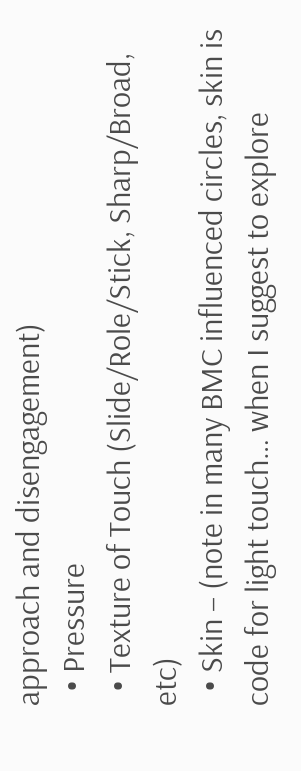approach and disengagement)
  • Pressure
  • Texture of Touch (Slide/Role/Stick, Sharp/Broad, etc)
  • Skin – (note in many BMC influenced circles, skin is code for light touch… when I suggest to explore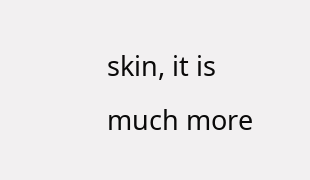skin, it is much more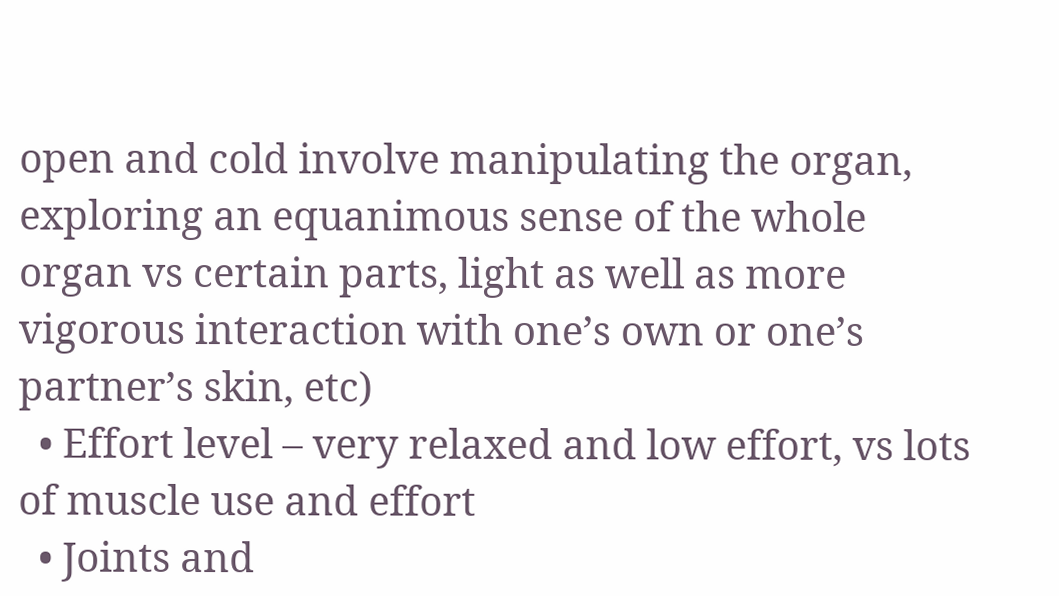open and cold involve manipulating the organ, exploring an equanimous sense of the whole organ vs certain parts, light as well as more vigorous interaction with one’s own or one’s partner’s skin, etc)
  • Effort level – very relaxed and low effort, vs lots of muscle use and effort
  • Joints and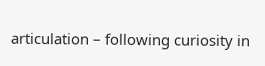articulation – following curiosity in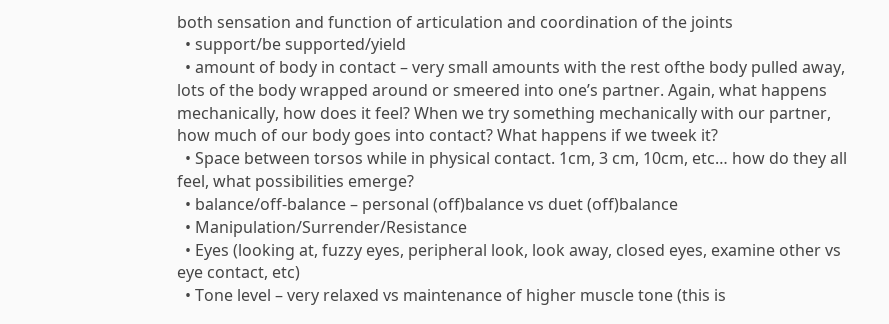both sensation and function of articulation and coordination of the joints
  • support/be supported/yield
  • amount of body in contact – very small amounts with the rest ofthe body pulled away, lots of the body wrapped around or smeered into one’s partner. Again, what happens mechanically, how does it feel? When we try something mechanically with our partner, how much of our body goes into contact? What happens if we tweek it?
  • Space between torsos while in physical contact. 1cm, 3 cm, 10cm, etc… how do they all feel, what possibilities emerge?
  • balance/off-balance – personal (off)balance vs duet (off)balance
  • Manipulation/Surrender/Resistance
  • Eyes (looking at, fuzzy eyes, peripheral look, look away, closed eyes, examine other vs eye contact, etc)
  • Tone level – very relaxed vs maintenance of higher muscle tone (this is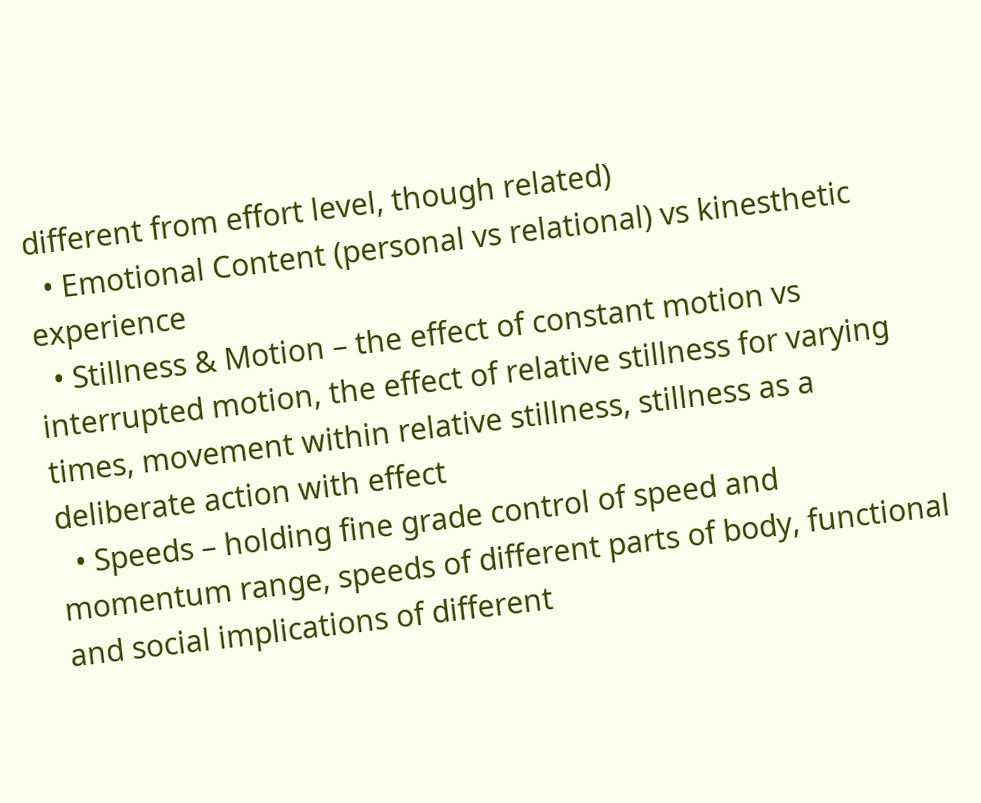different from effort level, though related)
  • Emotional Content (personal vs relational) vs kinesthetic experience
  • Stillness & Motion – the effect of constant motion vs interrupted motion, the effect of relative stillness for varying times, movement within relative stillness, stillness as a deliberate action with effect
  • Speeds – holding fine grade control of speed and momentum range, speeds of different parts of body, functional and social implications of different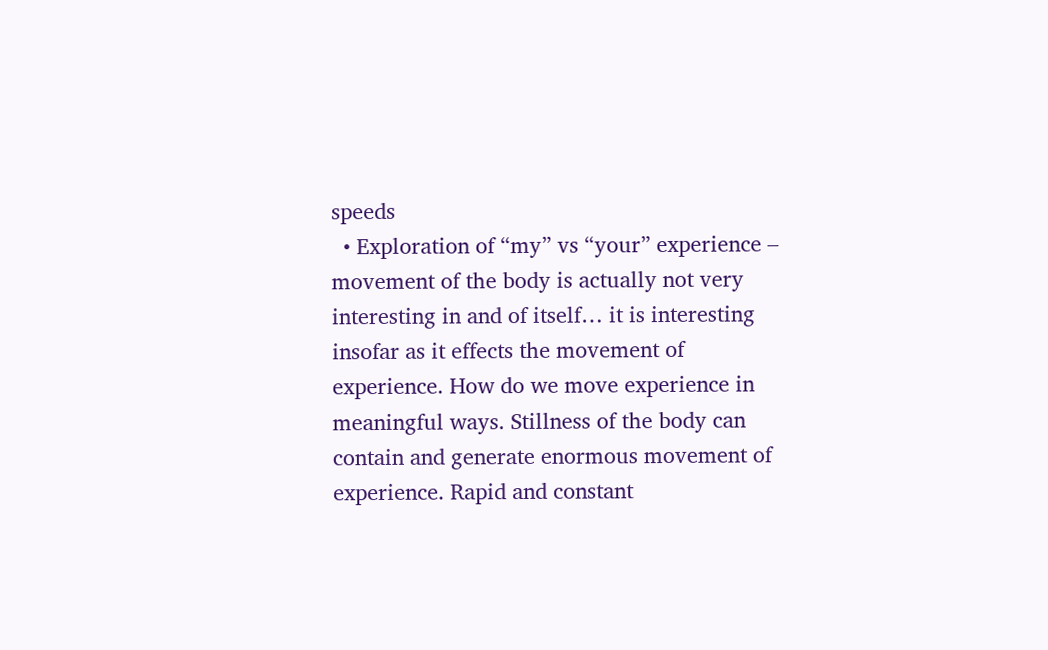speeds
  • Exploration of “my” vs “your” experience – movement of the body is actually not very interesting in and of itself… it is interesting insofar as it effects the movement of experience. How do we move experience in meaningful ways. Stillness of the body can contain and generate enormous movement of experience. Rapid and constant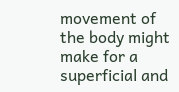movement of the body might make for a superficial and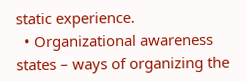static experience.
  • Organizational awareness states – ways of organizing the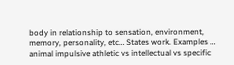body in relationship to sensation, environment, memory, personality, etc… States work. Examples … animal impulsive athletic vs intellectual vs specific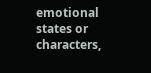emotional states or characters,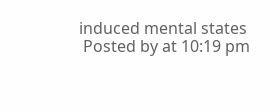induced mental states
 Posted by at 10:19 pm